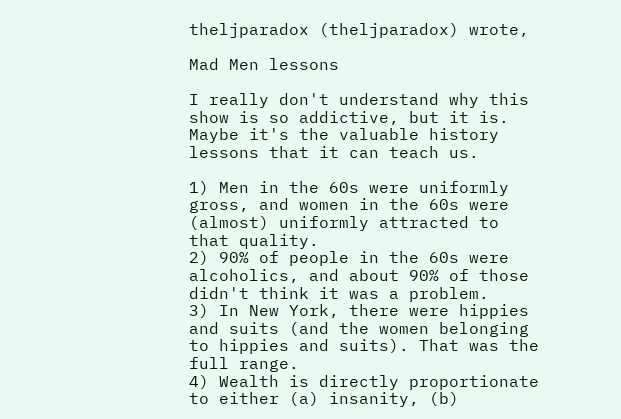theljparadox (theljparadox) wrote,

Mad Men lessons

I really don't understand why this show is so addictive, but it is. Maybe it's the valuable history lessons that it can teach us.

1) Men in the 60s were uniformly gross, and women in the 60s were (almost) uniformly attracted to that quality.
2) 90% of people in the 60s were alcoholics, and about 90% of those didn't think it was a problem.
3) In New York, there were hippies and suits (and the women belonging to hippies and suits). That was the full range.
4) Wealth is directly proportionate to either (a) insanity, (b)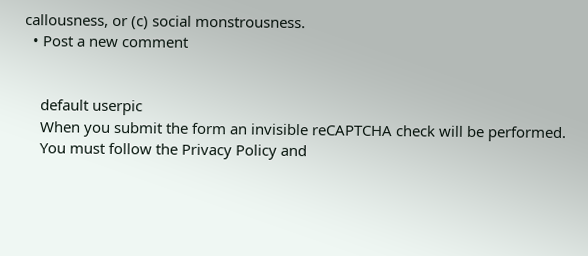callousness, or (c) social monstrousness.
  • Post a new comment


    default userpic
    When you submit the form an invisible reCAPTCHA check will be performed.
    You must follow the Privacy Policy and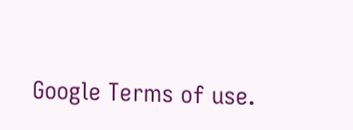Google Terms of use.